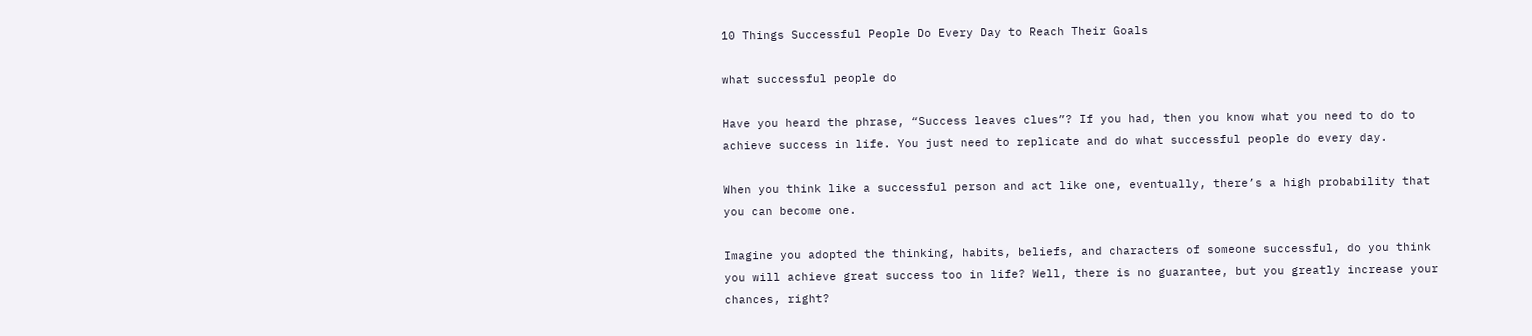10 Things Successful People Do Every Day to Reach Their Goals

what successful people do

Have you heard the phrase, “Success leaves clues”? If you had, then you know what you need to do to achieve success in life. You just need to replicate and do what successful people do every day.

When you think like a successful person and act like one, eventually, there’s a high probability that you can become one.

Imagine you adopted the thinking, habits, beliefs, and characters of someone successful, do you think you will achieve great success too in life? Well, there is no guarantee, but you greatly increase your chances, right?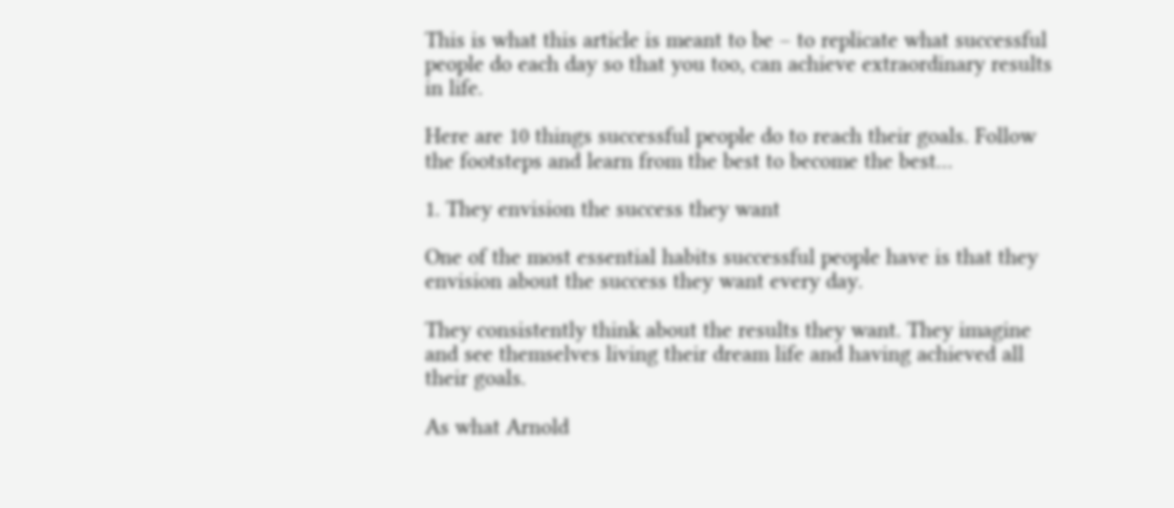This is what this article is meant to be – to replicate what successful people do each day so that you too, can achieve extraordinary results in life.

Here are 10 things successful people do to reach their goals. Follow the footsteps and learn from the best to become the best…

1. They envision the success they want

One of the most essential habits successful people have is that they envision about the success they want every day.

They consistently think about the results they want. They imagine and see themselves living their dream life and having achieved all their goals.

As what Arnold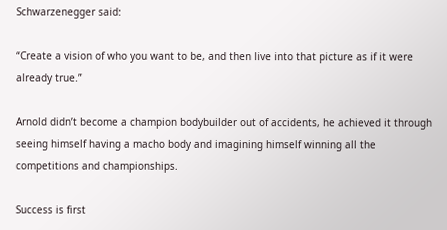Schwarzenegger said:

“Create a vision of who you want to be, and then live into that picture as if it were already true.”

Arnold didn’t become a champion bodybuilder out of accidents, he achieved it through seeing himself having a macho body and imagining himself winning all the competitions and championships.

Success is first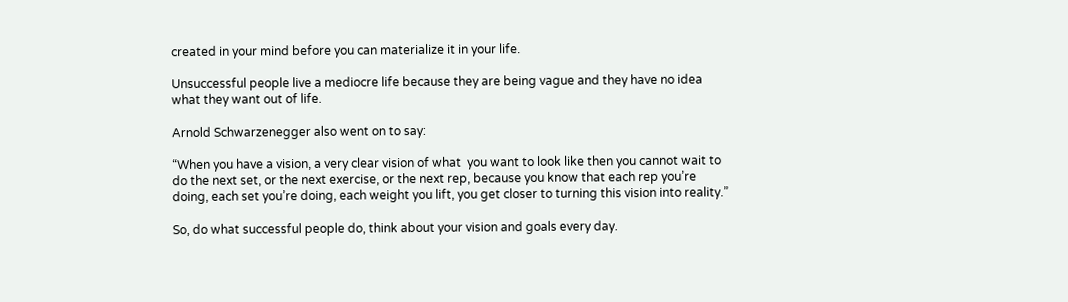created in your mind before you can materialize it in your life.

Unsuccessful people live a mediocre life because they are being vague and they have no idea what they want out of life.

Arnold Schwarzenegger also went on to say:

“When you have a vision, a very clear vision of what  you want to look like then you cannot wait to do the next set, or the next exercise, or the next rep, because you know that each rep you’re doing, each set you’re doing, each weight you lift, you get closer to turning this vision into reality.”

So, do what successful people do, think about your vision and goals every day.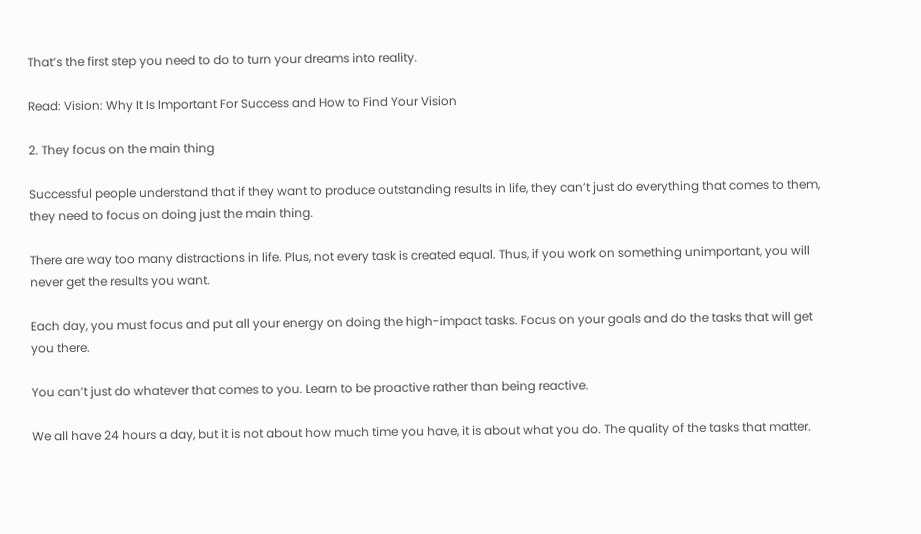That’s the first step you need to do to turn your dreams into reality.

Read: Vision: Why It Is Important For Success and How to Find Your Vision

2. They focus on the main thing

Successful people understand that if they want to produce outstanding results in life, they can’t just do everything that comes to them, they need to focus on doing just the main thing.

There are way too many distractions in life. Plus, not every task is created equal. Thus, if you work on something unimportant, you will never get the results you want.

Each day, you must focus and put all your energy on doing the high-impact tasks. Focus on your goals and do the tasks that will get you there.

You can’t just do whatever that comes to you. Learn to be proactive rather than being reactive.

We all have 24 hours a day, but it is not about how much time you have, it is about what you do. The quality of the tasks that matter.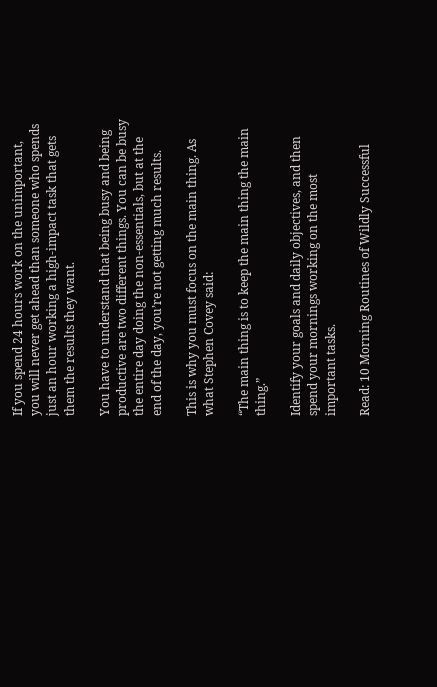If you spend 24 hours work on the unimportant, you will never get ahead than someone who spends just an hour working a high-impact task that gets them the results they want.

You have to understand that being busy and being productive are two different things. You can be busy the entire day doing the non-essentials, but at the end of the day, you’re not getting much results.

This is why you must focus on the main thing. As what Stephen Covey said:

“The main thing is to keep the main thing the main thing.”

Identify your goals and daily objectives, and then spend your mornings working on the most important tasks.

Read: 10 Morning Routines of Wildly Successful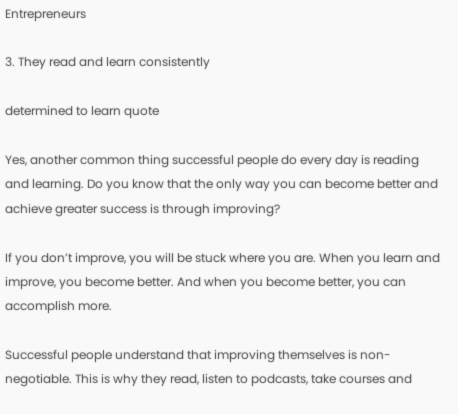Entrepreneurs

3. They read and learn consistently

determined to learn quote

Yes, another common thing successful people do every day is reading and learning. Do you know that the only way you can become better and achieve greater success is through improving?

If you don’t improve, you will be stuck where you are. When you learn and improve, you become better. And when you become better, you can accomplish more.

Successful people understand that improving themselves is non-negotiable. This is why they read, listen to podcasts, take courses and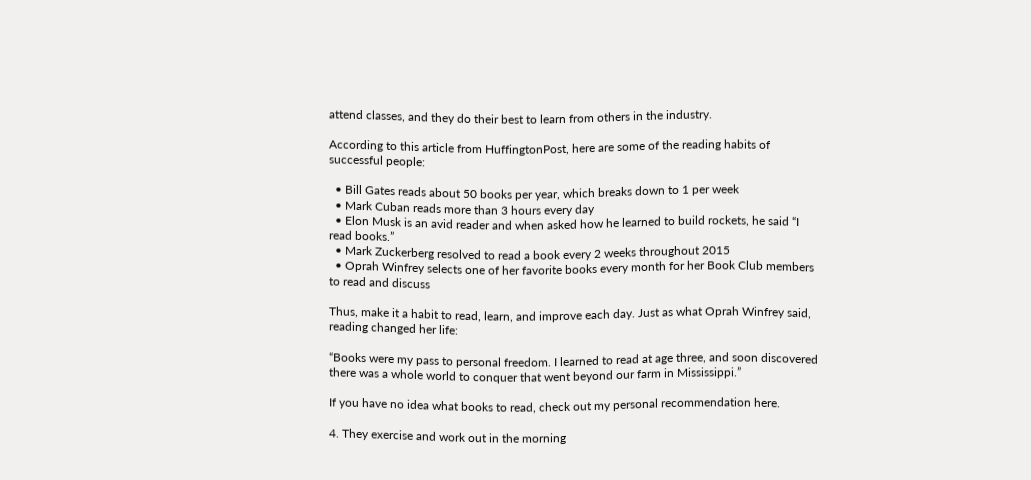attend classes, and they do their best to learn from others in the industry.

According to this article from HuffingtonPost, here are some of the reading habits of successful people:

  • Bill Gates reads about 50 books per year, which breaks down to 1 per week
  • Mark Cuban reads more than 3 hours every day
  • Elon Musk is an avid reader and when asked how he learned to build rockets, he said “I read books.”
  • Mark Zuckerberg resolved to read a book every 2 weeks throughout 2015
  • Oprah Winfrey selects one of her favorite books every month for her Book Club members to read and discuss

Thus, make it a habit to read, learn, and improve each day. Just as what Oprah Winfrey said, reading changed her life:

“Books were my pass to personal freedom. I learned to read at age three, and soon discovered there was a whole world to conquer that went beyond our farm in Mississippi.”

If you have no idea what books to read, check out my personal recommendation here.

4. They exercise and work out in the morning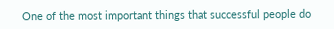One of the most important things that successful people do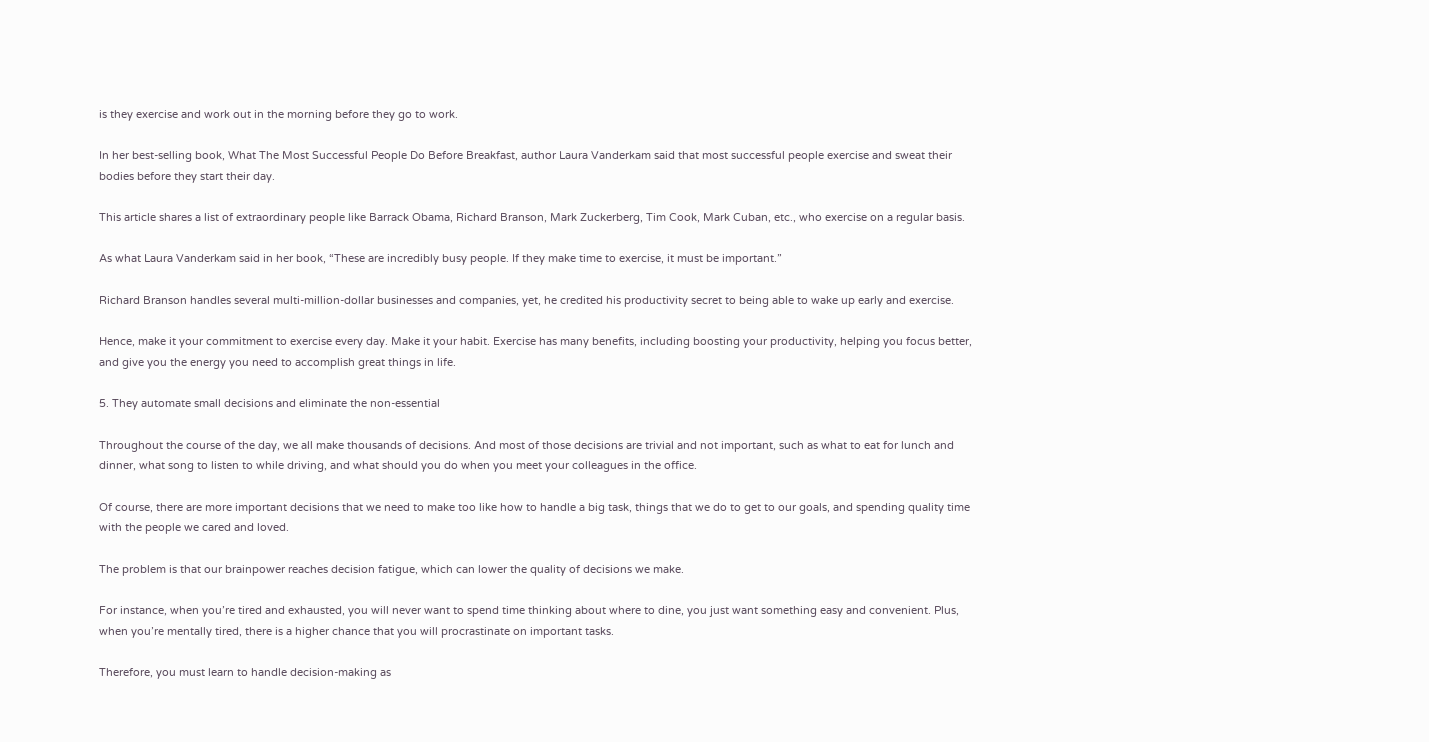is they exercise and work out in the morning before they go to work.

In her best-selling book, What The Most Successful People Do Before Breakfast, author Laura Vanderkam said that most successful people exercise and sweat their bodies before they start their day.

This article shares a list of extraordinary people like Barrack Obama, Richard Branson, Mark Zuckerberg, Tim Cook, Mark Cuban, etc., who exercise on a regular basis.

As what Laura Vanderkam said in her book, “These are incredibly busy people. If they make time to exercise, it must be important.”

Richard Branson handles several multi-million-dollar businesses and companies, yet, he credited his productivity secret to being able to wake up early and exercise.

Hence, make it your commitment to exercise every day. Make it your habit. Exercise has many benefits, including boosting your productivity, helping you focus better, and give you the energy you need to accomplish great things in life.

5. They automate small decisions and eliminate the non-essential

Throughout the course of the day, we all make thousands of decisions. And most of those decisions are trivial and not important, such as what to eat for lunch and dinner, what song to listen to while driving, and what should you do when you meet your colleagues in the office.

Of course, there are more important decisions that we need to make too like how to handle a big task, things that we do to get to our goals, and spending quality time with the people we cared and loved.

The problem is that our brainpower reaches decision fatigue, which can lower the quality of decisions we make.

For instance, when you’re tired and exhausted, you will never want to spend time thinking about where to dine, you just want something easy and convenient. Plus, when you’re mentally tired, there is a higher chance that you will procrastinate on important tasks.

Therefore, you must learn to handle decision-making as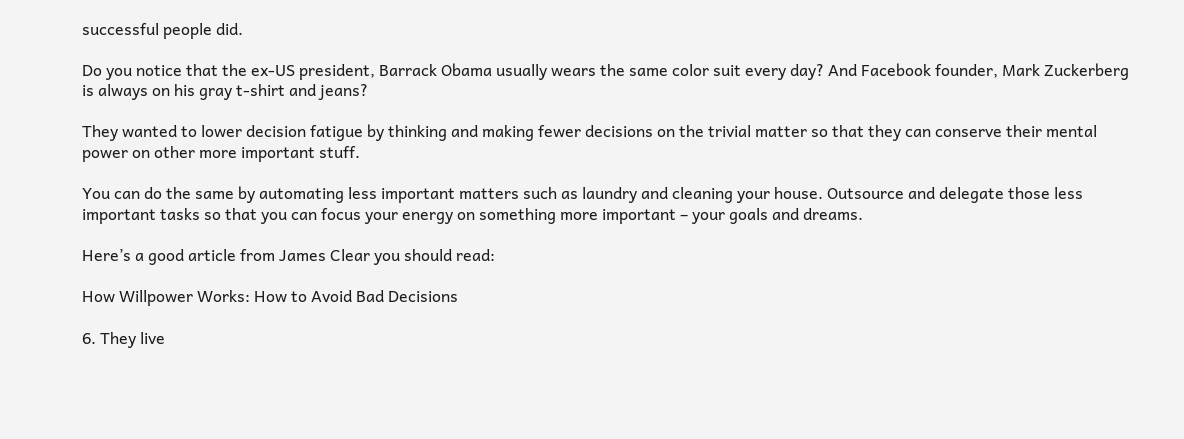successful people did.

Do you notice that the ex-US president, Barrack Obama usually wears the same color suit every day? And Facebook founder, Mark Zuckerberg is always on his gray t-shirt and jeans?

They wanted to lower decision fatigue by thinking and making fewer decisions on the trivial matter so that they can conserve their mental power on other more important stuff.

You can do the same by automating less important matters such as laundry and cleaning your house. Outsource and delegate those less important tasks so that you can focus your energy on something more important – your goals and dreams.

Here’s a good article from James Clear you should read:

How Willpower Works: How to Avoid Bad Decisions

6. They live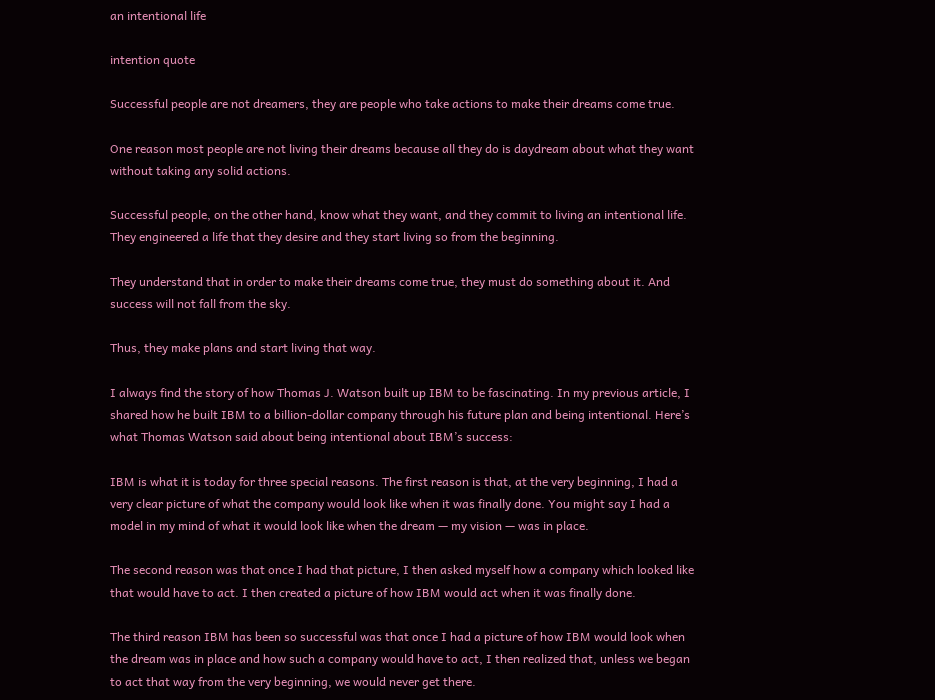an intentional life

intention quote

Successful people are not dreamers, they are people who take actions to make their dreams come true.

One reason most people are not living their dreams because all they do is daydream about what they want without taking any solid actions.

Successful people, on the other hand, know what they want, and they commit to living an intentional life. They engineered a life that they desire and they start living so from the beginning.

They understand that in order to make their dreams come true, they must do something about it. And success will not fall from the sky.

Thus, they make plans and start living that way.

I always find the story of how Thomas J. Watson built up IBM to be fascinating. In my previous article, I shared how he built IBM to a billion-dollar company through his future plan and being intentional. Here’s what Thomas Watson said about being intentional about IBM’s success:

IBM is what it is today for three special reasons. The first reason is that, at the very beginning, I had a very clear picture of what the company would look like when it was finally done. You might say I had a model in my mind of what it would look like when the dream — my vision — was in place.

The second reason was that once I had that picture, I then asked myself how a company which looked like that would have to act. I then created a picture of how IBM would act when it was finally done.

The third reason IBM has been so successful was that once I had a picture of how IBM would look when the dream was in place and how such a company would have to act, I then realized that, unless we began to act that way from the very beginning, we would never get there.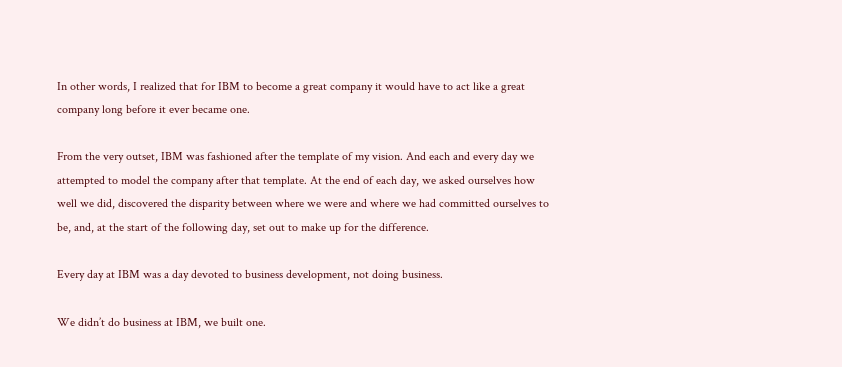In other words, I realized that for IBM to become a great company it would have to act like a great company long before it ever became one.

From the very outset, IBM was fashioned after the template of my vision. And each and every day we attempted to model the company after that template. At the end of each day, we asked ourselves how well we did, discovered the disparity between where we were and where we had committed ourselves to be, and, at the start of the following day, set out to make up for the difference.

Every day at IBM was a day devoted to business development, not doing business.

We didn’t do business at IBM, we built one.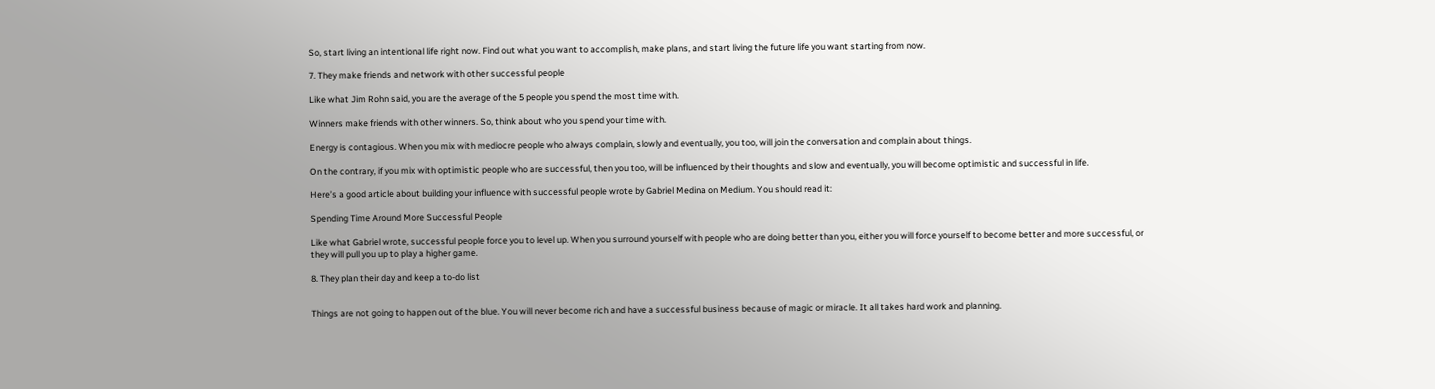So, start living an intentional life right now. Find out what you want to accomplish, make plans, and start living the future life you want starting from now.

7. They make friends and network with other successful people

Like what Jim Rohn said, you are the average of the 5 people you spend the most time with.

Winners make friends with other winners. So, think about who you spend your time with.

Energy is contagious. When you mix with mediocre people who always complain, slowly and eventually, you too, will join the conversation and complain about things.

On the contrary, if you mix with optimistic people who are successful, then you too, will be influenced by their thoughts and slow and eventually, you will become optimistic and successful in life.

Here’s a good article about building your influence with successful people wrote by Gabriel Medina on Medium. You should read it:

Spending Time Around More Successful People

Like what Gabriel wrote, successful people force you to level up. When you surround yourself with people who are doing better than you, either you will force yourself to become better and more successful, or they will pull you up to play a higher game.

8. They plan their day and keep a to-do list


Things are not going to happen out of the blue. You will never become rich and have a successful business because of magic or miracle. It all takes hard work and planning.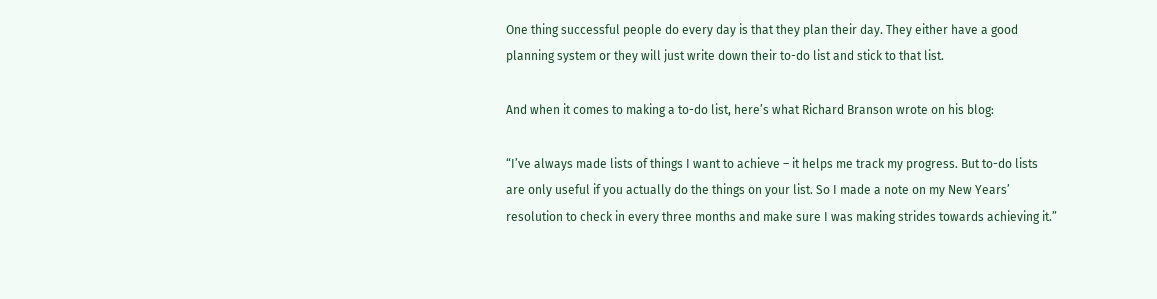One thing successful people do every day is that they plan their day. They either have a good planning system or they will just write down their to-do list and stick to that list.

And when it comes to making a to-do list, here’s what Richard Branson wrote on his blog:

“I’ve always made lists of things I want to achieve – it helps me track my progress. But to-do lists are only useful if you actually do the things on your list. So I made a note on my New Years’ resolution to check in every three months and make sure I was making strides towards achieving it.”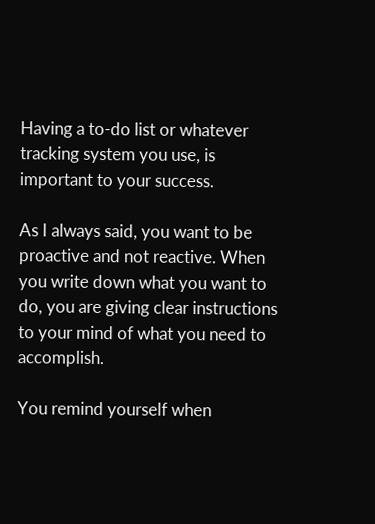Having a to-do list or whatever tracking system you use, is important to your success.

As I always said, you want to be proactive and not reactive. When you write down what you want to do, you are giving clear instructions to your mind of what you need to accomplish.

You remind yourself when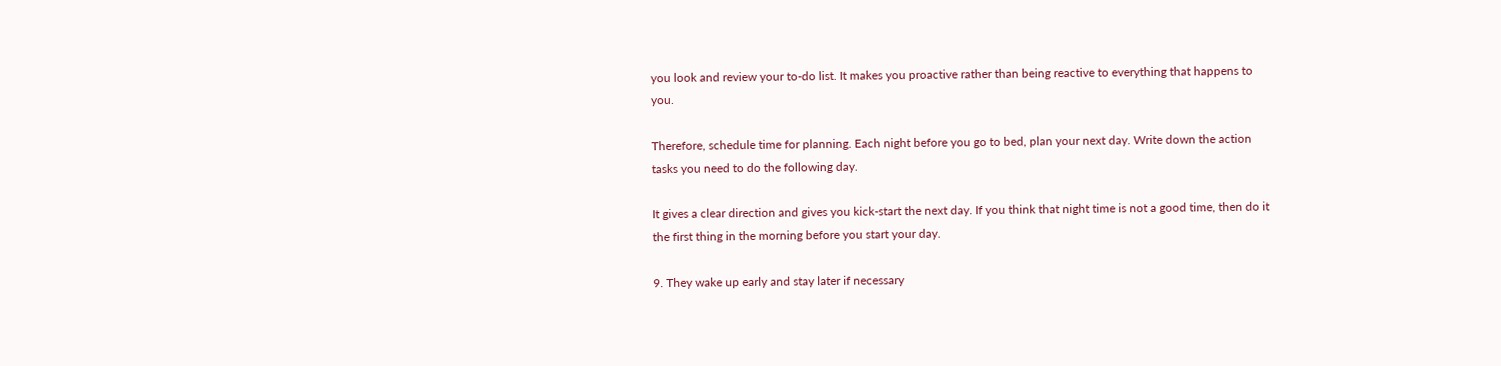you look and review your to-do list. It makes you proactive rather than being reactive to everything that happens to you.

Therefore, schedule time for planning. Each night before you go to bed, plan your next day. Write down the action tasks you need to do the following day.

It gives a clear direction and gives you kick-start the next day. If you think that night time is not a good time, then do it the first thing in the morning before you start your day.

9. They wake up early and stay later if necessary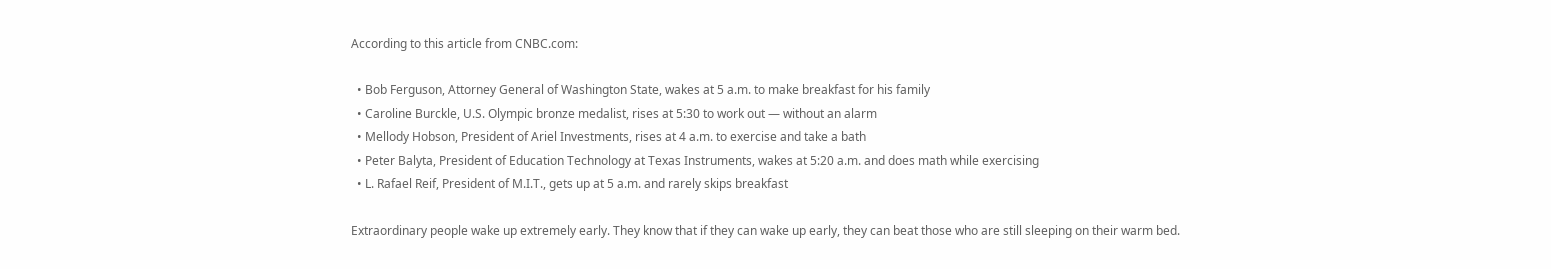According to this article from CNBC.com:

  • Bob Ferguson, Attorney General of Washington State, wakes at 5 a.m. to make breakfast for his family
  • Caroline Burckle, U.S. Olympic bronze medalist, rises at 5:30 to work out — without an alarm
  • Mellody Hobson, President of Ariel Investments, rises at 4 a.m. to exercise and take a bath
  • Peter Balyta, President of Education Technology at Texas Instruments, wakes at 5:20 a.m. and does math while exercising
  • L. Rafael Reif, President of M.I.T., gets up at 5 a.m. and rarely skips breakfast

Extraordinary people wake up extremely early. They know that if they can wake up early, they can beat those who are still sleeping on their warm bed.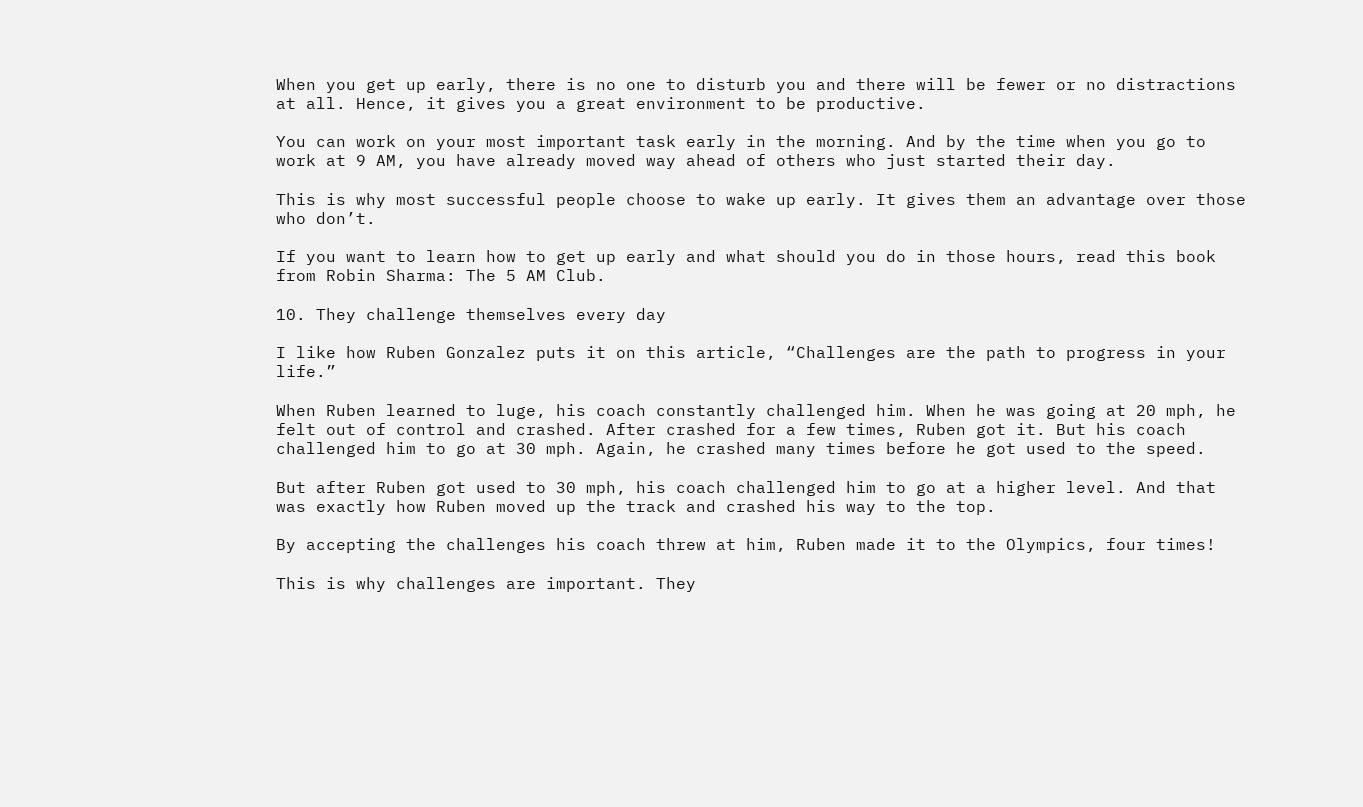When you get up early, there is no one to disturb you and there will be fewer or no distractions at all. Hence, it gives you a great environment to be productive.

You can work on your most important task early in the morning. And by the time when you go to work at 9 AM, you have already moved way ahead of others who just started their day.

This is why most successful people choose to wake up early. It gives them an advantage over those who don’t.

If you want to learn how to get up early and what should you do in those hours, read this book from Robin Sharma: The 5 AM Club.

10. They challenge themselves every day

I like how Ruben Gonzalez puts it on this article, “Challenges are the path to progress in your life.”

When Ruben learned to luge, his coach constantly challenged him. When he was going at 20 mph, he felt out of control and crashed. After crashed for a few times, Ruben got it. But his coach challenged him to go at 30 mph. Again, he crashed many times before he got used to the speed.

But after Ruben got used to 30 mph, his coach challenged him to go at a higher level. And that was exactly how Ruben moved up the track and crashed his way to the top.

By accepting the challenges his coach threw at him, Ruben made it to the Olympics, four times!

This is why challenges are important. They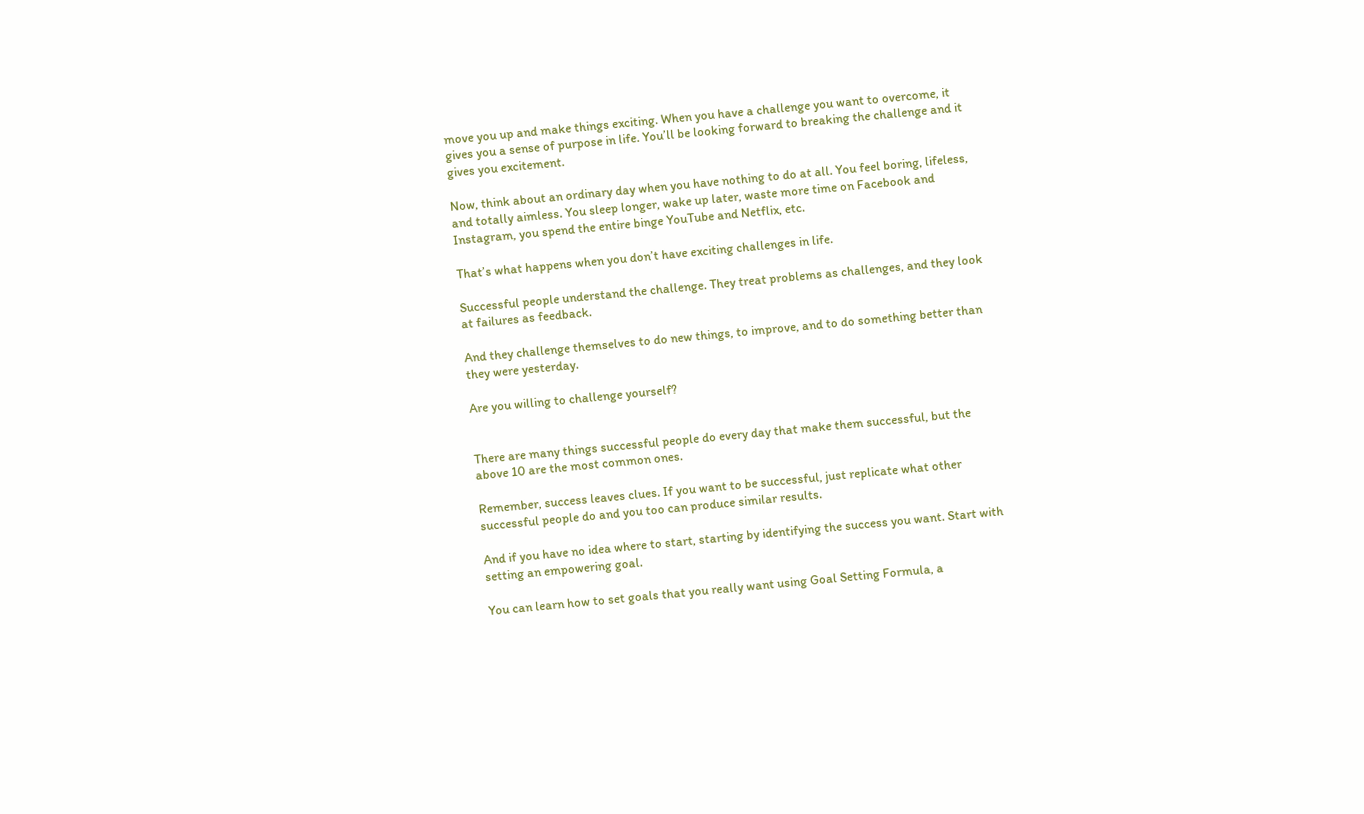move you up and make things exciting. When you have a challenge you want to overcome, it gives you a sense of purpose in life. You’ll be looking forward to breaking the challenge and it gives you excitement.

Now, think about an ordinary day when you have nothing to do at all. You feel boring, lifeless, and totally aimless. You sleep longer, wake up later, waste more time on Facebook and Instagram, you spend the entire binge YouTube and Netflix, etc.

That’s what happens when you don’t have exciting challenges in life.

Successful people understand the challenge. They treat problems as challenges, and they look at failures as feedback.

And they challenge themselves to do new things, to improve, and to do something better than they were yesterday.

Are you willing to challenge yourself?


There are many things successful people do every day that make them successful, but the above 10 are the most common ones.

Remember, success leaves clues. If you want to be successful, just replicate what other successful people do and you too can produce similar results.

And if you have no idea where to start, starting by identifying the success you want. Start with setting an empowering goal.

You can learn how to set goals that you really want using Goal Setting Formula, a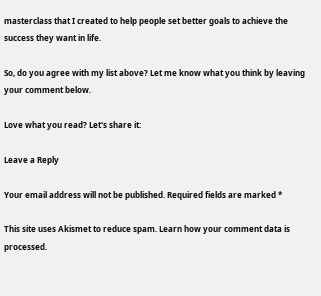masterclass that I created to help people set better goals to achieve the success they want in life.

So, do you agree with my list above? Let me know what you think by leaving your comment below.

Love what you read? Let's share it:

Leave a Reply

Your email address will not be published. Required fields are marked *

This site uses Akismet to reduce spam. Learn how your comment data is processed.